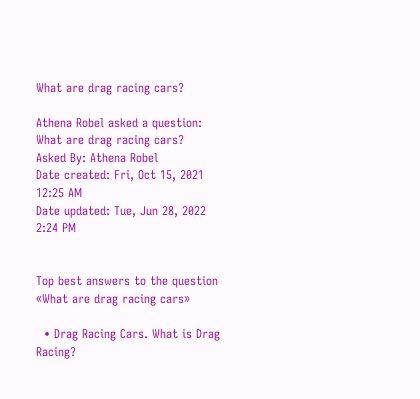What are drag racing cars?

Athena Robel asked a question: What are drag racing cars?
Asked By: Athena Robel
Date created: Fri, Oct 15, 2021 12:25 AM
Date updated: Tue, Jun 28, 2022 2:24 PM


Top best answers to the question «What are drag racing cars»

  • Drag Racing Cars. What is Drag Racing?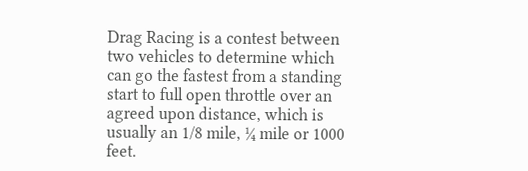Drag Racing is a contest between two vehicles to determine which can go the fastest from a standing start to full open throttle over an agreed upon distance, which is usually an 1/8 mile, ¼ mile or 1000 feet.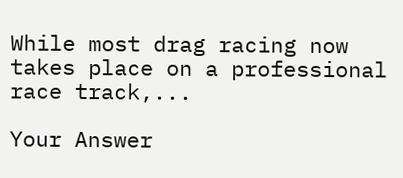While most drag racing now takes place on a professional race track,...

Your Answer